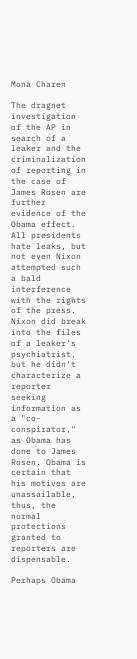Mona Charen

The dragnet investigation of the AP in search of a leaker and the criminalization of reporting in the case of James Rosen are further evidence of the Obama effect. All presidents hate leaks, but not even Nixon attempted such a bald interference with the rights of the press. Nixon did break into the files of a leaker's psychiatrist, but he didn't characterize a reporter seeking information as a "co-conspirator," as Obama has done to James Rosen. Obama is certain that his motives are unassailable, thus, the normal protections granted to reporters are dispensable.

Perhaps Obama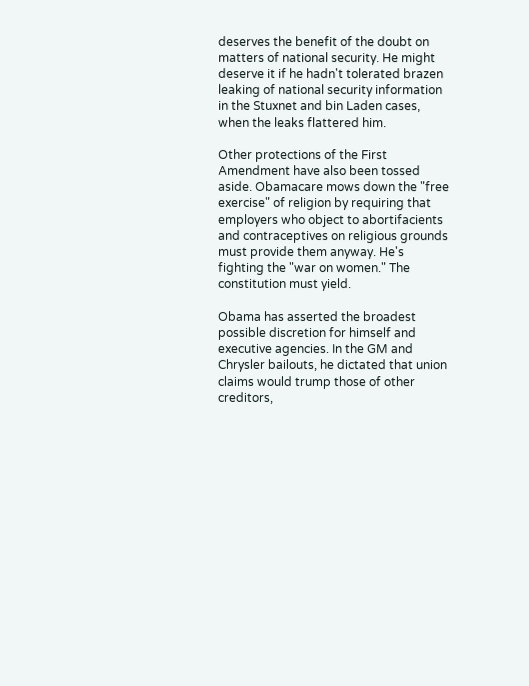deserves the benefit of the doubt on matters of national security. He might deserve it if he hadn't tolerated brazen leaking of national security information in the Stuxnet and bin Laden cases, when the leaks flattered him.

Other protections of the First Amendment have also been tossed aside. Obamacare mows down the "free exercise" of religion by requiring that employers who object to abortifacients and contraceptives on religious grounds must provide them anyway. He's fighting the "war on women." The constitution must yield.

Obama has asserted the broadest possible discretion for himself and executive agencies. In the GM and Chrysler bailouts, he dictated that union claims would trump those of other creditors,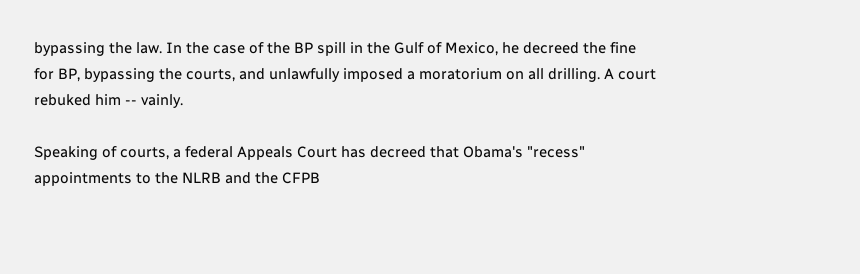bypassing the law. In the case of the BP spill in the Gulf of Mexico, he decreed the fine for BP, bypassing the courts, and unlawfully imposed a moratorium on all drilling. A court rebuked him -- vainly.

Speaking of courts, a federal Appeals Court has decreed that Obama's "recess" appointments to the NLRB and the CFPB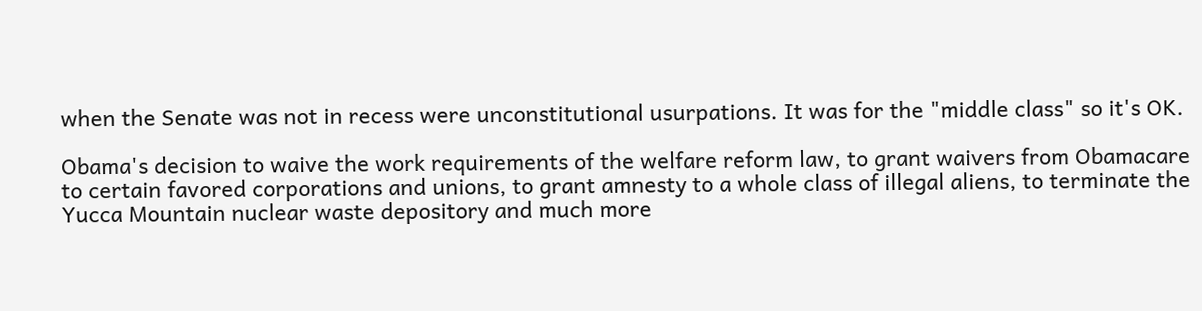when the Senate was not in recess were unconstitutional usurpations. It was for the "middle class" so it's OK.

Obama's decision to waive the work requirements of the welfare reform law, to grant waivers from Obamacare to certain favored corporations and unions, to grant amnesty to a whole class of illegal aliens, to terminate the Yucca Mountain nuclear waste depository and much more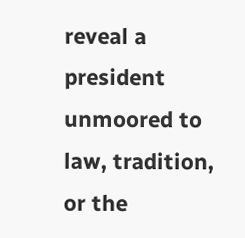reveal a president unmoored to law, tradition, or the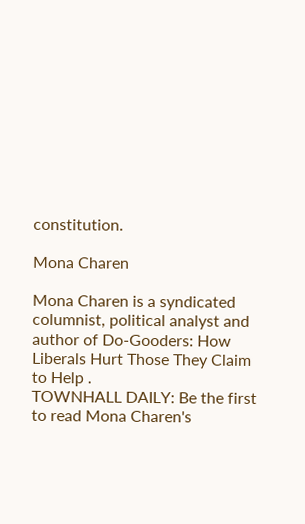constitution.

Mona Charen

Mona Charen is a syndicated columnist, political analyst and author of Do-Gooders: How Liberals Hurt Those They Claim to Help .
TOWNHALL DAILY: Be the first to read Mona Charen's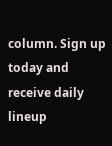column. Sign up today and receive daily lineup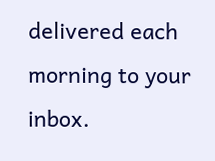delivered each morning to your inbox.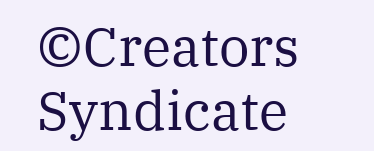©Creators Syndicate